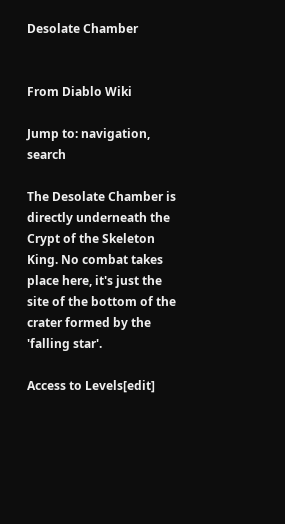Desolate Chamber


From Diablo Wiki

Jump to: navigation, search

The Desolate Chamber is directly underneath the Crypt of the Skeleton King. No combat takes place here, it's just the site of the bottom of the crater formed by the 'falling star'.

Access to Levels[edit]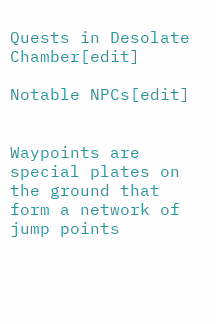Quests in Desolate Chamber[edit]

Notable NPCs[edit]


Waypoints are special plates on the ground that form a network of jump points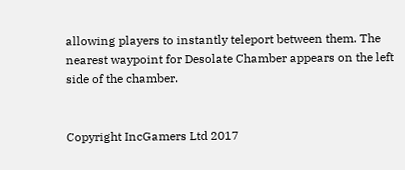allowing players to instantly teleport between them. The nearest waypoint for Desolate Chamber appears on the left side of the chamber.


Copyright IncGamers Ltd 2017